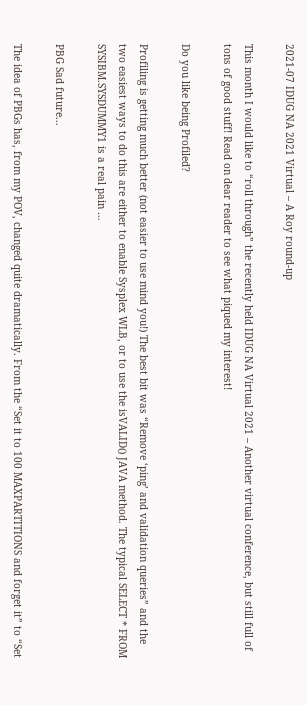2021-07 IDUG NA 2021 Virtual – A Roy round-up

This month I would like to “roll through” the recently held IDUG NA Virtual 2021 – Another virtual conference, but still full of tons of good stuff! Read on dear reader to see what piqued my interest!

Do you like being Profiled?

Profiling is getting much better (not easier to use mind you!) The best bit was “Remove ‘ping’ and validation queries” and the two easiest ways to do this are either to enable Sysplex WLB, or to use the isVALID() JAVA method. The typical SELECT * FROM SYSIBM.SYSDUMMY1 is a real pain …

PBG Sad future…

The idea of PBGs has, from my POV, changed quite dramatically. From the “Set it to 100 MAXPARTITIONS and forget it” to “Set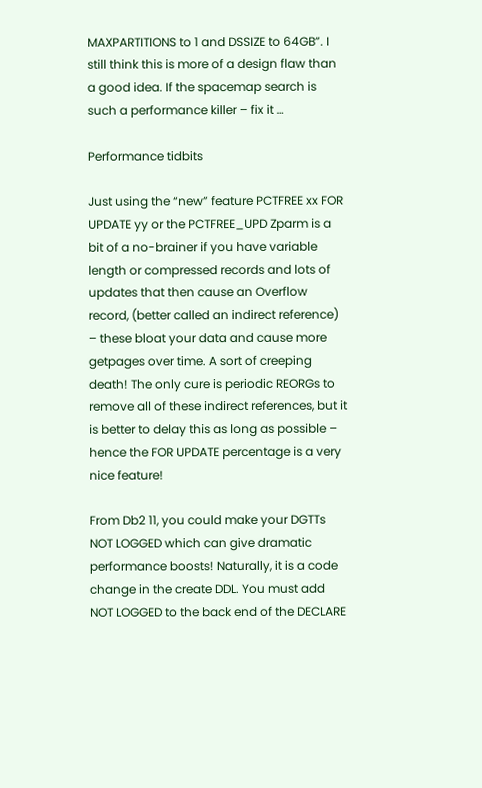MAXPARTITIONS to 1 and DSSIZE to 64GB”. I still think this is more of a design flaw than a good idea. If the spacemap search is such a performance killer – fix it …

Performance tidbits

Just using the “new” feature PCTFREE xx FOR UPDATE yy or the PCTFREE_UPD Zparm is a bit of a no-brainer if you have variable length or compressed records and lots of updates that then cause an Overflow record, (better called an indirect reference) – these bloat your data and cause more getpages over time. A sort of creeping death! The only cure is periodic REORGs to remove all of these indirect references, but it is better to delay this as long as possible – hence the FOR UPDATE percentage is a very nice feature!

From Db2 11, you could make your DGTTs NOT LOGGED which can give dramatic performance boosts! Naturally, it is a code change in the create DDL. You must add NOT LOGGED to the back end of the DECLARE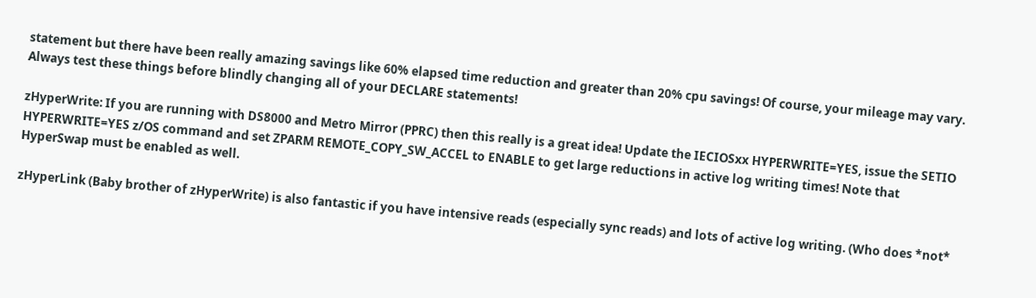statement but there have been really amazing savings like 60% elapsed time reduction and greater than 20% cpu savings! Of course, your mileage may vary. Always test these things before blindly changing all of your DECLARE statements!

zHyperWrite: If you are running with DS8000 and Metro Mirror (PPRC) then this really is a great idea! Update the IECIOSxx HYPERWRITE=YES, issue the SETIO HYPERWRITE=YES z/OS command and set ZPARM REMOTE_COPY_SW_ACCEL to ENABLE to get large reductions in active log writing times! Note that HyperSwap must be enabled as well.

zHyperLink (Baby brother of zHyperWrite) is also fantastic if you have intensive reads (especially sync reads) and lots of active log writing. (Who does *not*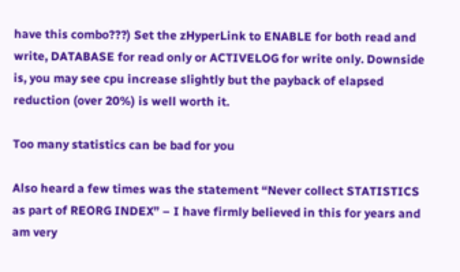have this combo???) Set the zHyperLink to ENABLE for both read and write, DATABASE for read only or ACTIVELOG for write only. Downside is, you may see cpu increase slightly but the payback of elapsed reduction (over 20%) is well worth it.

Too many statistics can be bad for you

Also heard a few times was the statement “Never collect STATISTICS as part of REORG INDEX” – I have firmly believed in this for years and am very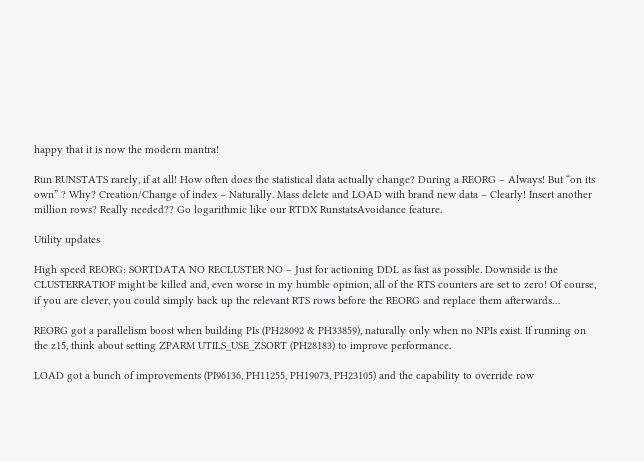happy that it is now the modern mantra!

Run RUNSTATS rarely, if at all! How often does the statistical data actually change? During a REORG – Always! But “on its own” ? Why? Creation/Change of index – Naturally. Mass delete and LOAD with brand new data – Clearly! Insert another million rows? Really needed?? Go logarithmic like our RTDX RunstatsAvoidance feature.

Utility updates

High speed REORG: SORTDATA NO RECLUSTER NO – Just for actioning DDL as fast as possible. Downside is the CLUSTERRATIOF might be killed and, even worse in my humble opinion, all of the RTS counters are set to zero! Of course, if you are clever, you could simply back up the relevant RTS rows before the REORG and replace them afterwards…

REORG got a parallelism boost when building PIs (PH28092 & PH33859), naturally only when no NPIs exist. If running on the z15, think about setting ZPARM UTILS_USE_ZSORT (PH28183) to improve performance.

LOAD got a bunch of improvements (PI96136, PH11255, PH19073, PH23105) and the capability to override row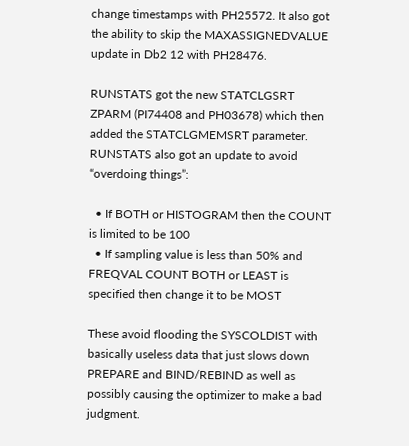change timestamps with PH25572. It also got the ability to skip the MAXASSIGNEDVALUE update in Db2 12 with PH28476.

RUNSTATS got the new STATCLGSRT ZPARM (PI74408 and PH03678) which then added the STATCLGMEMSRT parameter. RUNSTATS also got an update to avoid “overdoing things”:

  • If BOTH or HISTOGRAM then the COUNT is limited to be 100
  • If sampling value is less than 50% and FREQVAL COUNT BOTH or LEAST is specified then change it to be MOST

These avoid flooding the SYSCOLDIST with basically useless data that just slows down PREPARE and BIND/REBIND as well as possibly causing the optimizer to make a bad judgment.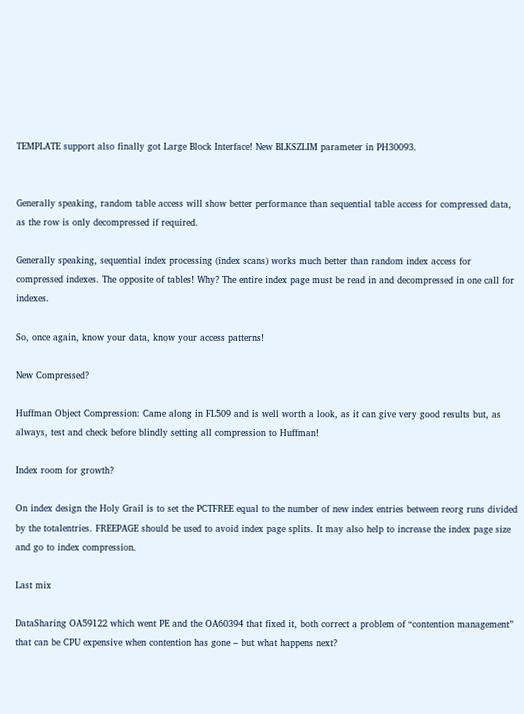TEMPLATE support also finally got Large Block Interface! New BLKSZLIM parameter in PH30093.


Generally speaking, random table access will show better performance than sequential table access for compressed data, as the row is only decompressed if required.

Generally speaking, sequential index processing (index scans) works much better than random index access for compressed indexes. The opposite of tables! Why? The entire index page must be read in and decompressed in one call for indexes.

So, once again, know your data, know your access patterns!

New Compressed?

Huffman Object Compression: Came along in FL509 and is well worth a look, as it can give very good results but, as always, test and check before blindly setting all compression to Huffman!

Index room for growth?

On index design the Holy Grail is to set the PCTFREE equal to the number of new index entries between reorg runs divided by the totalentries. FREEPAGE should be used to avoid index page splits. It may also help to increase the index page size and go to index compression.

Last mix

DataSharing OA59122 which went PE and the OA60394 that fixed it, both correct a problem of “contention management” that can be CPU expensive when contention has gone – but what happens next?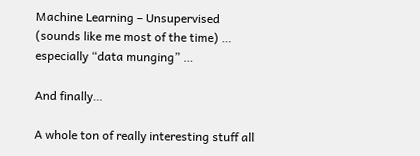Machine Learning – Unsupervised (sounds like me most of the time) … especially “data munging” …

And finally…

A whole ton of really interesting stuff all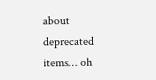about deprecated items… oh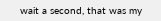wait a second, that was my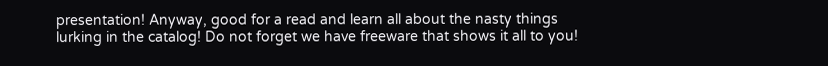presentation! Anyway, good for a read and learn all about the nasty things lurking in the catalog! Do not forget we have freeware that shows it all to you!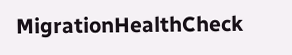MigrationHealthCheck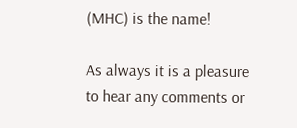(MHC) is the name!

As always it is a pleasure to hear any comments or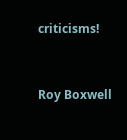criticisms!


Roy Boxwell